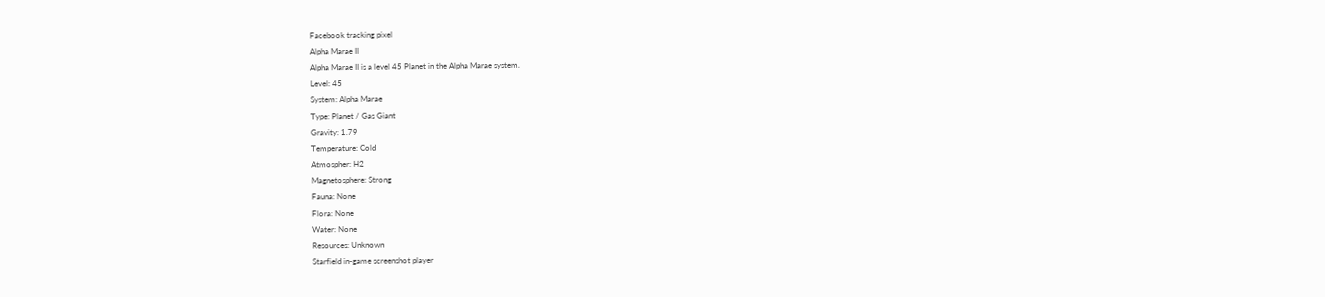Facebook tracking pixel
Alpha Marae II
Alpha Marae II is a level 45 Planet in the Alpha Marae system.
Level: 45
System: Alpha Marae
Type: Planet / Gas Giant
Gravity: 1.79
Temperature: Cold
Atmospher: H2
Magnetosphere: Strong
Fauna: None
Flora: None
Water: None
Resources: Unknown
Starfield in-game screenshot player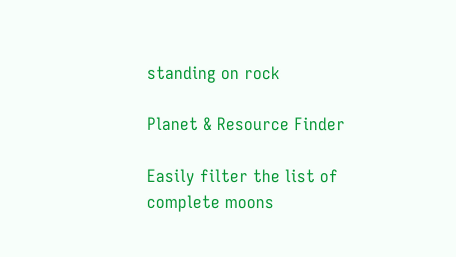standing on rock

Planet & Resource Finder

Easily filter the list of complete moons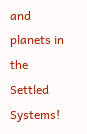and planets in the Settled Systems!